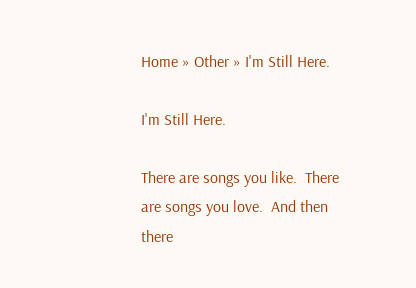Home » Other » I'm Still Here.

I'm Still Here.

There are songs you like.  There are songs you love.  And then there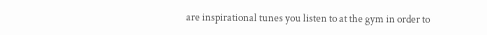are inspirational tunes you listen to at the gym in order to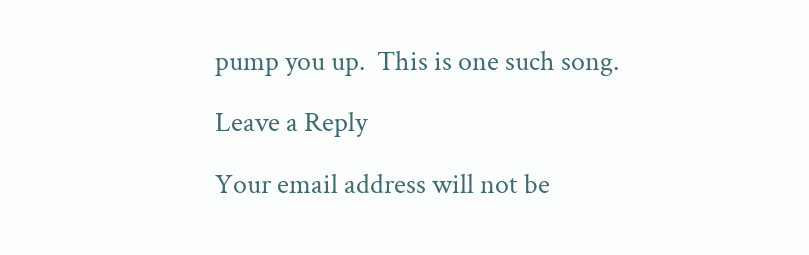pump you up.  This is one such song.

Leave a Reply

Your email address will not be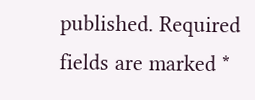published. Required fields are marked *